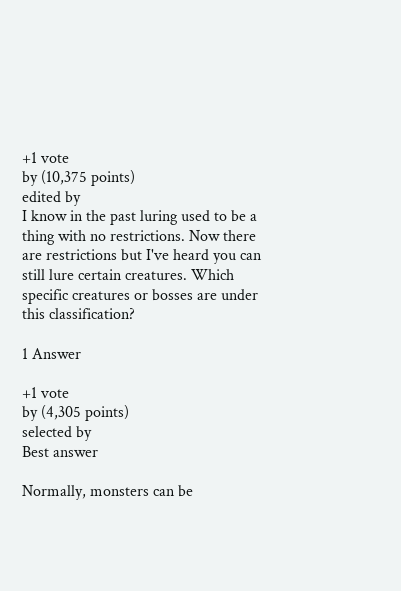+1 vote
by (10,375 points)
edited by
I know in the past luring used to be a thing with no restrictions. Now there are restrictions but I've heard you can still lure certain creatures. Which specific creatures or bosses are under this classification?

1 Answer

+1 vote
by (4,305 points)
selected by
Best answer

Normally, monsters can be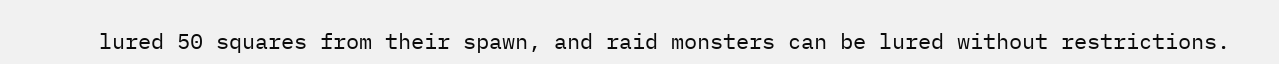lured 50 squares from their spawn, and raid monsters can be lured without restrictions.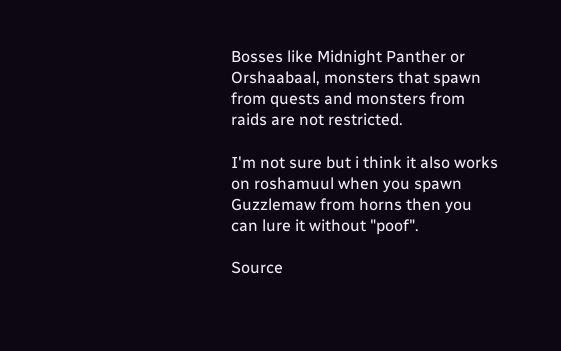Bosses like Midnight Panther or Orshaabaal, monsters that spawn from quests and monsters from raids are not restricted.

I'm not sure but i think it also works on roshamuul when you spawn Guzzlemaw from horns then you can lure it without "poof".

Source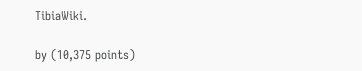TibiaWiki.

by (10,375 points)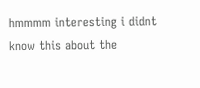hmmmm interesting i didnt know this about the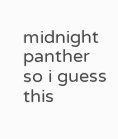midnight panther so i guess this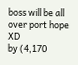boss will be all over port hope XD
by (4,170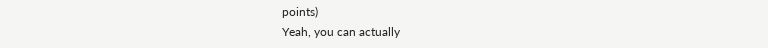points)
Yeah, you can actually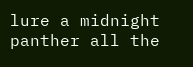lure a midnight panther all the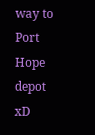way to Port Hope depot xD